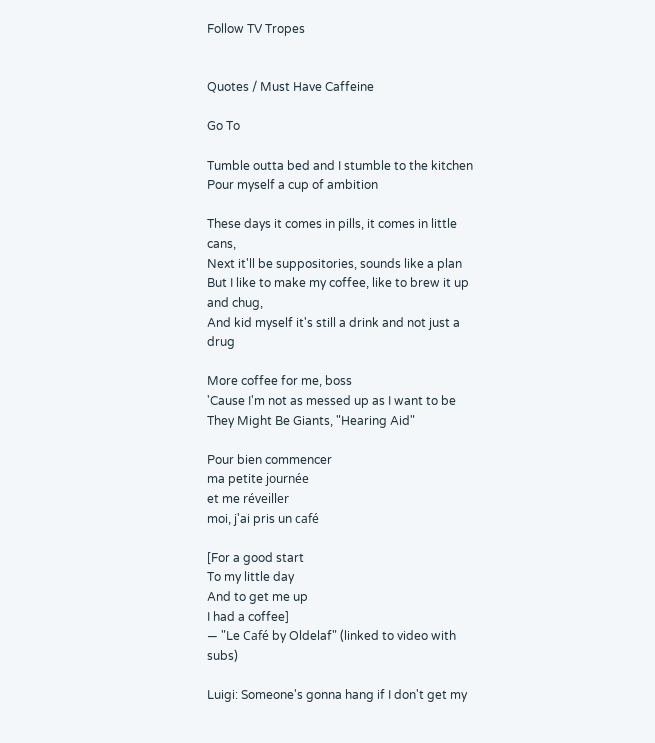Follow TV Tropes


Quotes / Must Have Caffeine

Go To

Tumble outta bed and I stumble to the kitchen
Pour myself a cup of ambition

These days it comes in pills, it comes in little cans,
Next it'll be suppositories, sounds like a plan
But I like to make my coffee, like to brew it up and chug,
And kid myself it's still a drink and not just a drug

More coffee for me, boss
'Cause I'm not as messed up as I want to be
They Might Be Giants, "Hearing Aid"

Pour bien commencer
ma petite journée
et me réveiller
moi, j'ai pris un café

[For a good start
To my little day
And to get me up
I had a coffee]
— "Le Café by Oldelaf" (linked to video with subs)

Luigi: Someone's gonna hang if I don't get my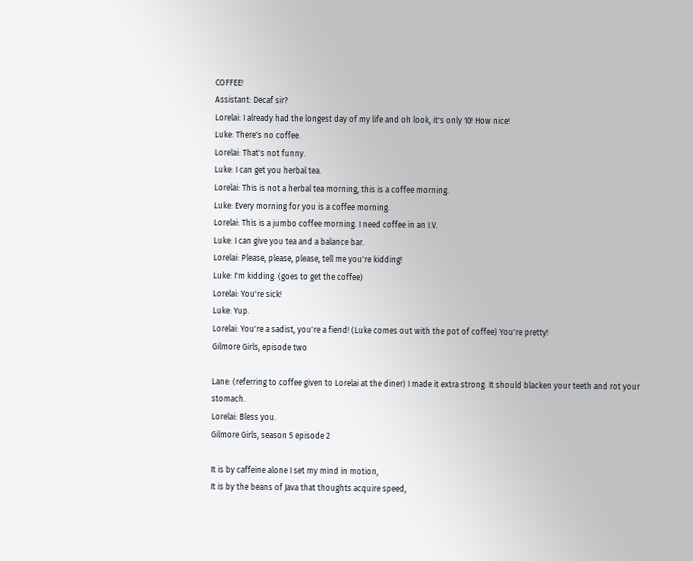COFFEE!
Assistant: Decaf sir?
Lorelai: I already had the longest day of my life and oh look, it's only 10! How nice!
Luke: There's no coffee.
Lorelai: That's not funny.
Luke: I can get you herbal tea.
Lorelai: This is not a herbal tea morning, this is a coffee morning.
Luke: Every morning for you is a coffee morning.
Lorelai: This is a jumbo coffee morning. I need coffee in an I.V.
Luke: I can give you tea and a balance bar.
Lorelai: Please, please, please, tell me you're kidding!
Luke: I'm kidding. (goes to get the coffee)
Lorelai: You're sick!
Luke: Yup.
Lorelai: You're a sadist, you're a fiend! (Luke comes out with the pot of coffee) You're pretty!
Gilmore Girls, episode two

Lane: (referring to coffee given to Lorelai at the diner) I made it extra strong. It should blacken your teeth and rot your stomach.
Lorelai: Bless you.
Gilmore Girls, season 5 episode 2

It is by caffeine alone I set my mind in motion,
It is by the beans of Java that thoughts acquire speed,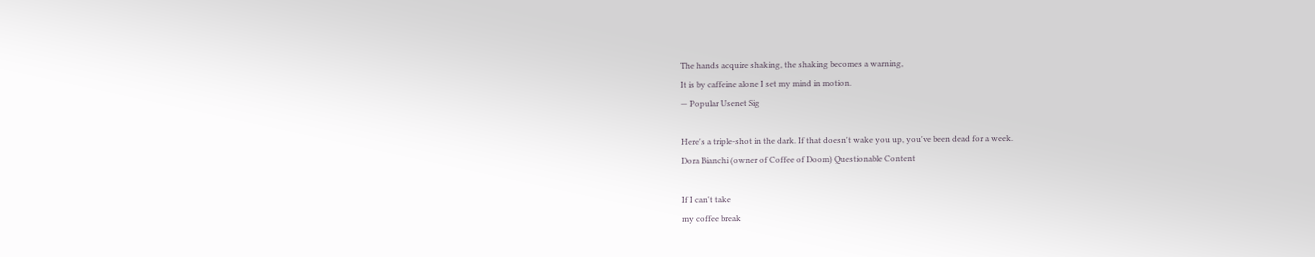The hands acquire shaking, the shaking becomes a warning,
It is by caffeine alone I set my mind in motion.
— Popular Usenet Sig

Here's a triple-shot in the dark. If that doesn't wake you up, you've been dead for a week.
Dora Bianchi (owner of Coffee of Doom) Questionable Content

If I can't take
my coffee break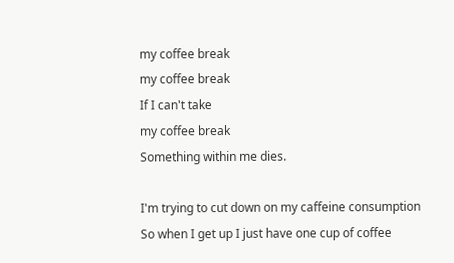my coffee break
my coffee break
If I can't take
my coffee break
Something within me dies.

I'm trying to cut down on my caffeine consumption
So when I get up I just have one cup of coffee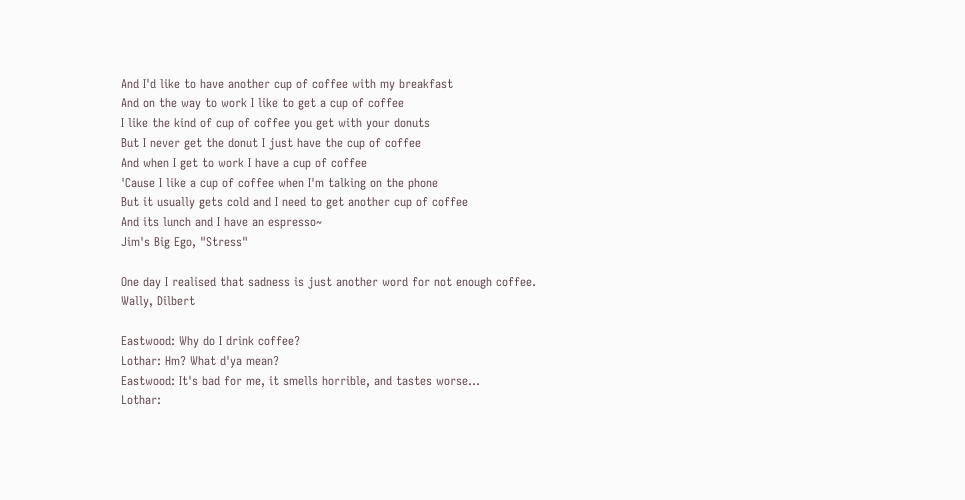And I'd like to have another cup of coffee with my breakfast
And on the way to work I like to get a cup of coffee
I like the kind of cup of coffee you get with your donuts
But I never get the donut I just have the cup of coffee
And when I get to work I have a cup of coffee
'Cause I like a cup of coffee when I'm talking on the phone
But it usually gets cold and I need to get another cup of coffee
And its lunch and I have an espresso~
Jim's Big Ego, "Stress"

One day I realised that sadness is just another word for not enough coffee.
Wally, Dilbert

Eastwood: Why do I drink coffee?
Lothar: Hm? What d'ya mean?
Eastwood: It's bad for me, it smells horrible, and tastes worse...
Lothar: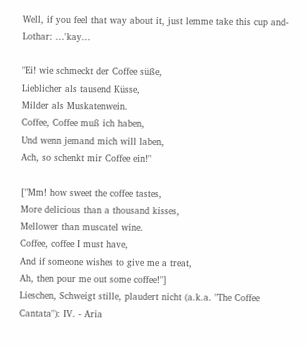Well, if you feel that way about it, just lemme take this cup and-
Lothar: ...'kay...

"Ei! wie schmeckt der Coffee süße,
Lieblicher als tausend Küsse,
Milder als Muskatenwein.
Coffee, Coffee muß ich haben,
Und wenn jemand mich will laben,
Ach, so schenkt mir Coffee ein!"

["Mm! how sweet the coffee tastes,
More delicious than a thousand kisses,
Mellower than muscatel wine.
Coffee, coffee I must have,
And if someone wishes to give me a treat,
Ah, then pour me out some coffee!"]
Lieschen, Schweigt stille, plaudert nicht (a.k.a. "The Coffee Cantata"): IV. - Aria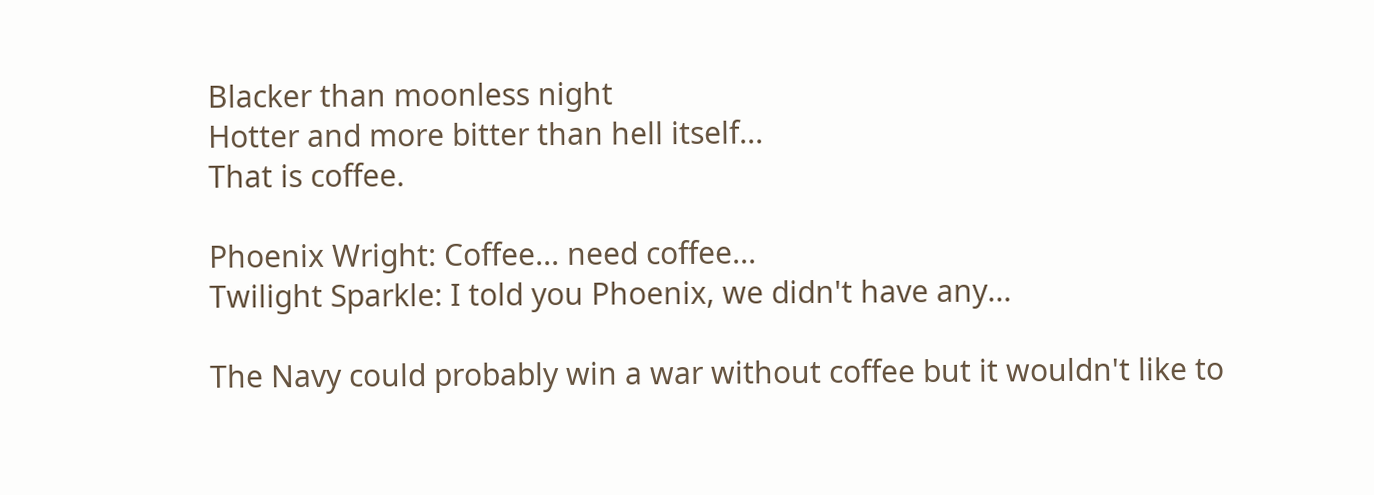Blacker than moonless night
Hotter and more bitter than hell itself...
That is coffee.

Phoenix Wright: Coffee... need coffee...
Twilight Sparkle: I told you Phoenix, we didn't have any...

The Navy could probably win a war without coffee but it wouldn't like to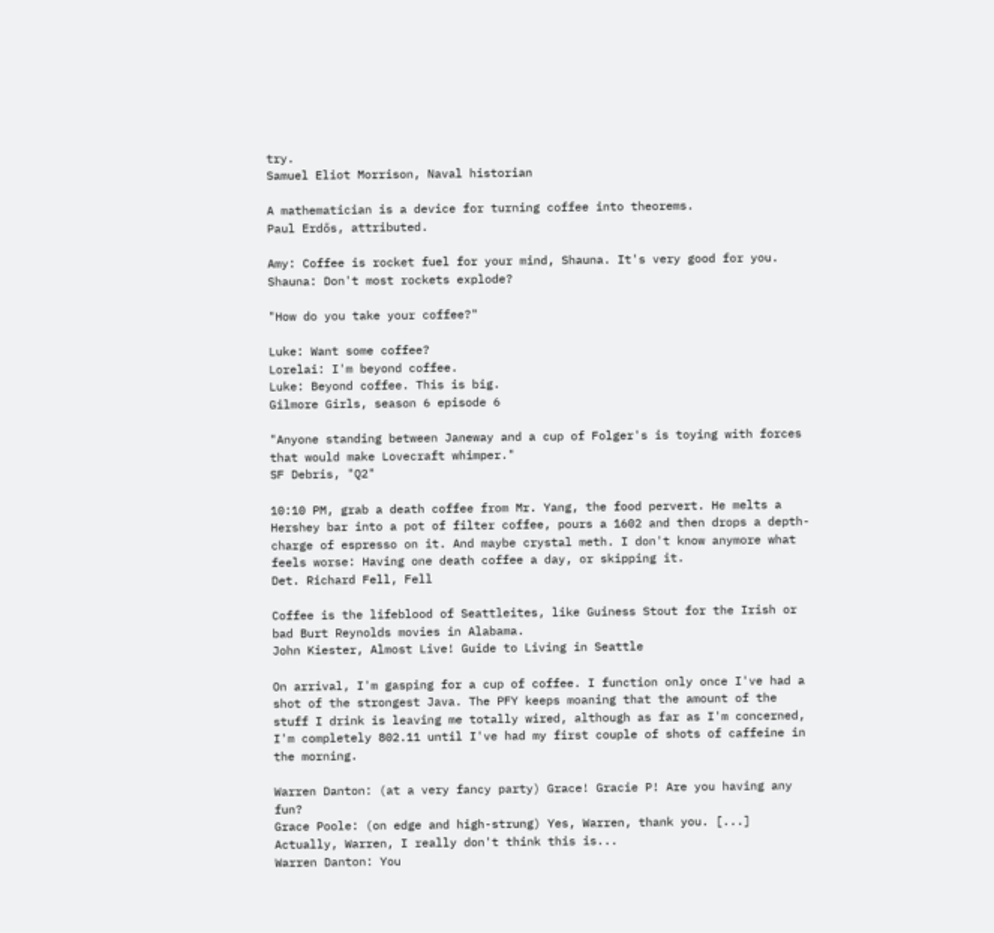try.
Samuel Eliot Morrison, Naval historian

A mathematician is a device for turning coffee into theorems.
Paul Erdős, attributed.

Amy: Coffee is rocket fuel for your mind, Shauna. It's very good for you.
Shauna: Don't most rockets explode?

"How do you take your coffee?"

Luke: Want some coffee?
Lorelai: I'm beyond coffee.
Luke: Beyond coffee. This is big.
Gilmore Girls, season 6 episode 6

"Anyone standing between Janeway and a cup of Folger's is toying with forces that would make Lovecraft whimper."
SF Debris, "Q2"

10:10 PM, grab a death coffee from Mr. Yang, the food pervert. He melts a Hershey bar into a pot of filter coffee, pours a 1602 and then drops a depth-charge of espresso on it. And maybe crystal meth. I don't know anymore what feels worse: Having one death coffee a day, or skipping it.
Det. Richard Fell, Fell

Coffee is the lifeblood of Seattleites, like Guiness Stout for the Irish or bad Burt Reynolds movies in Alabama.
John Kiester, Almost Live! Guide to Living in Seattle

On arrival, I'm gasping for a cup of coffee. I function only once I've had a shot of the strongest Java. The PFY keeps moaning that the amount of the stuff I drink is leaving me totally wired, although as far as I'm concerned, I'm completely 802.11 until I've had my first couple of shots of caffeine in the morning.

Warren Danton: (at a very fancy party) Grace! Gracie P! Are you having any fun?
Grace Poole: (on edge and high-strung) Yes, Warren, thank you. [...] Actually, Warren, I really don't think this is...
Warren Danton: You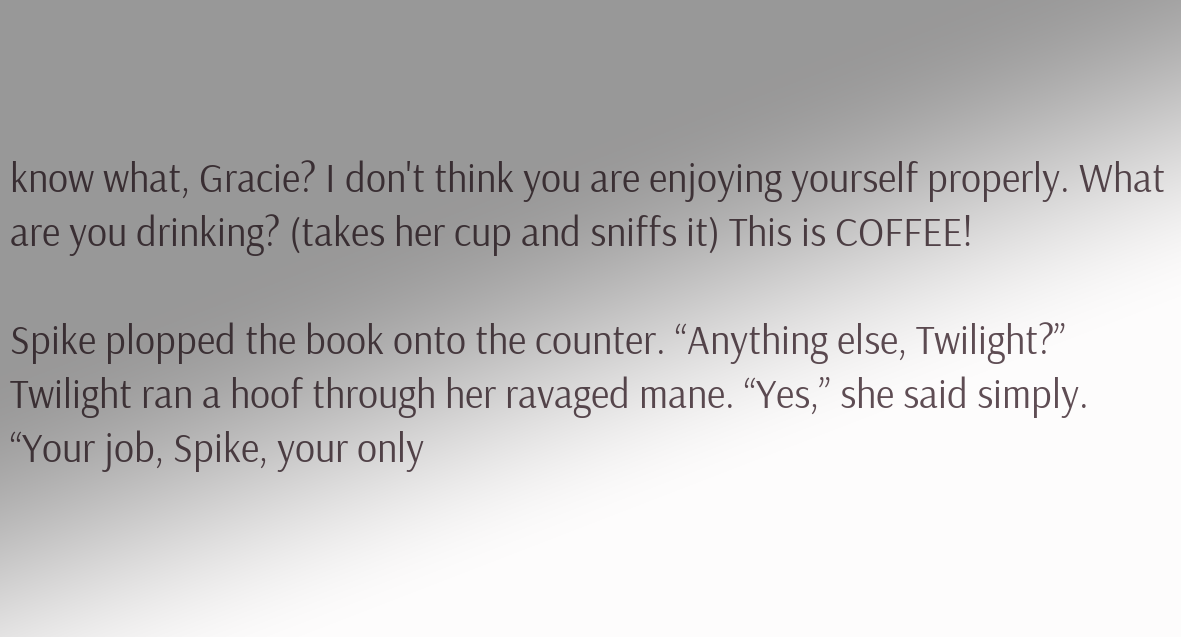know what, Gracie? I don't think you are enjoying yourself properly. What are you drinking? (takes her cup and sniffs it) This is COFFEE!

Spike plopped the book onto the counter. “Anything else, Twilight?”
Twilight ran a hoof through her ravaged mane. “Yes,” she said simply. “Your job, Spike, your only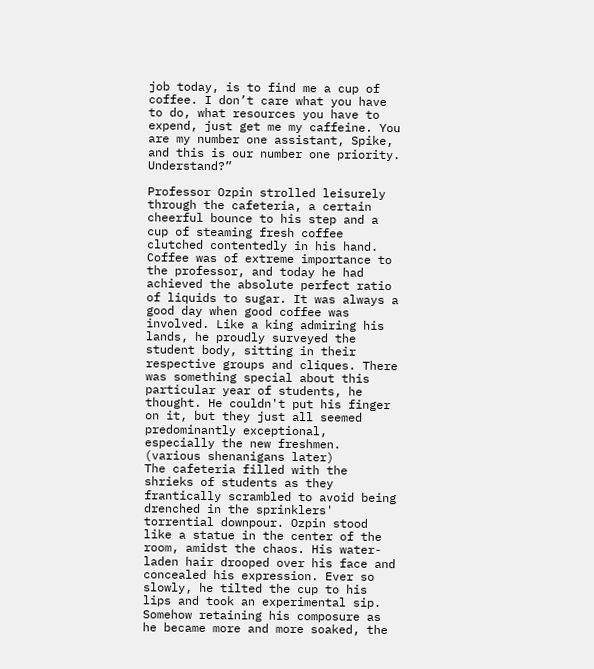job today, is to find me a cup of coffee. I don’t care what you have to do, what resources you have to expend, just get me my caffeine. You are my number one assistant, Spike, and this is our number one priority. Understand?”

Professor Ozpin strolled leisurely through the cafeteria, a certain cheerful bounce to his step and a cup of steaming fresh coffee clutched contentedly in his hand. Coffee was of extreme importance to the professor, and today he had achieved the absolute perfect ratio of liquids to sugar. It was always a good day when good coffee was involved. Like a king admiring his lands, he proudly surveyed the student body, sitting in their respective groups and cliques. There was something special about this particular year of students, he thought. He couldn't put his finger on it, but they just all seemed predominantly exceptional, especially the new freshmen.
(various shenanigans later)
The cafeteria filled with the shrieks of students as they frantically scrambled to avoid being drenched in the sprinklers' torrential downpour. Ozpin stood like a statue in the center of the room, amidst the chaos. His water-laden hair drooped over his face and concealed his expression. Ever so slowly, he tilted the cup to his lips and took an experimental sip. Somehow retaining his composure as he became more and more soaked, the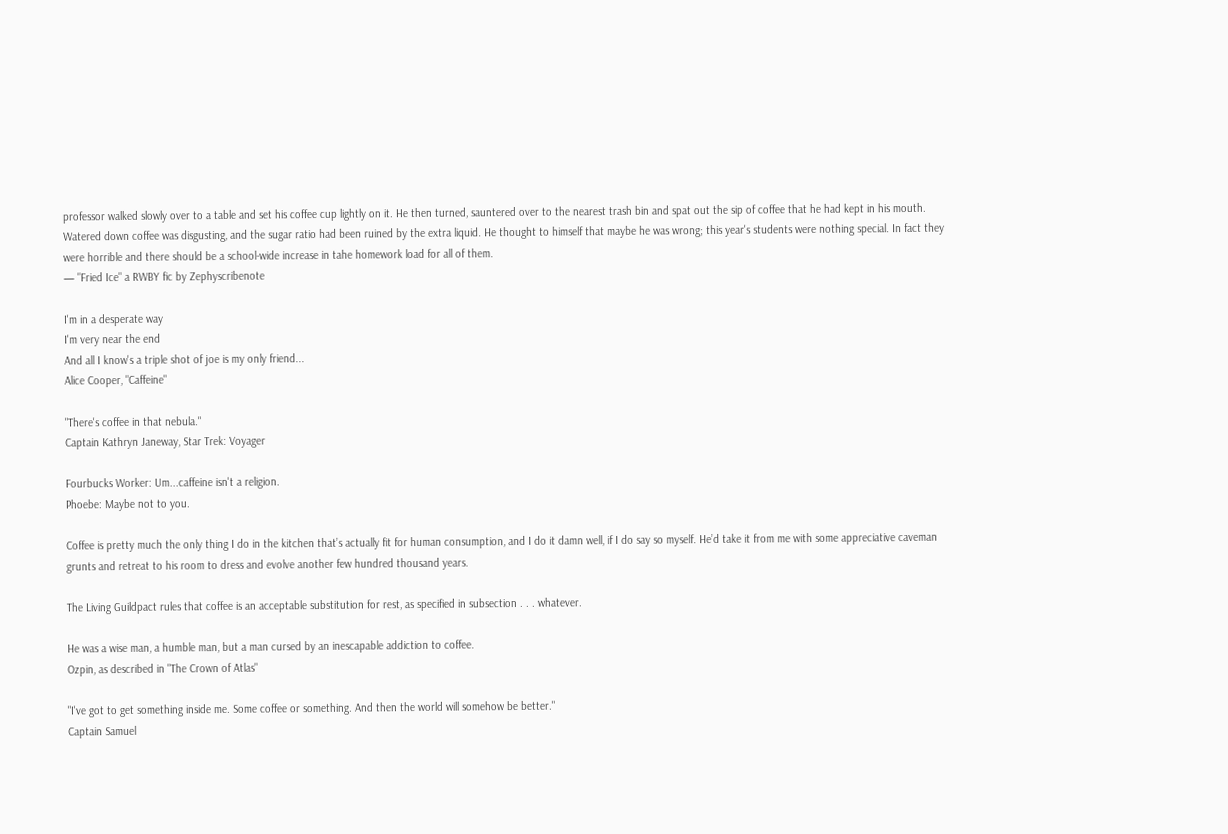professor walked slowly over to a table and set his coffee cup lightly on it. He then turned, sauntered over to the nearest trash bin and spat out the sip of coffee that he had kept in his mouth. Watered down coffee was disgusting, and the sugar ratio had been ruined by the extra liquid. He thought to himself that maybe he was wrong; this year's students were nothing special. In fact they were horrible and there should be a school-wide increase in tahe homework load for all of them.
— "Fried Ice" a RWBY fic by Zephyscribenote

I'm in a desperate way
I'm very near the end
And all I know's a triple shot of joe is my only friend...
Alice Cooper, "Caffeine"

"There's coffee in that nebula."
Captain Kathryn Janeway, Star Trek: Voyager

Fourbucks Worker: Um...caffeine isn't a religion.
Phoebe: Maybe not to you.

Coffee is pretty much the only thing I do in the kitchen that’s actually fit for human consumption, and I do it damn well, if I do say so myself. He’d take it from me with some appreciative caveman grunts and retreat to his room to dress and evolve another few hundred thousand years.

The Living Guildpact rules that coffee is an acceptable substitution for rest, as specified in subsection . . . whatever.

He was a wise man, a humble man, but a man cursed by an inescapable addiction to coffee.
Ozpin, as described in "The Crown of Atlas"

"I've got to get something inside me. Some coffee or something. And then the world will somehow be better."
Captain Samuel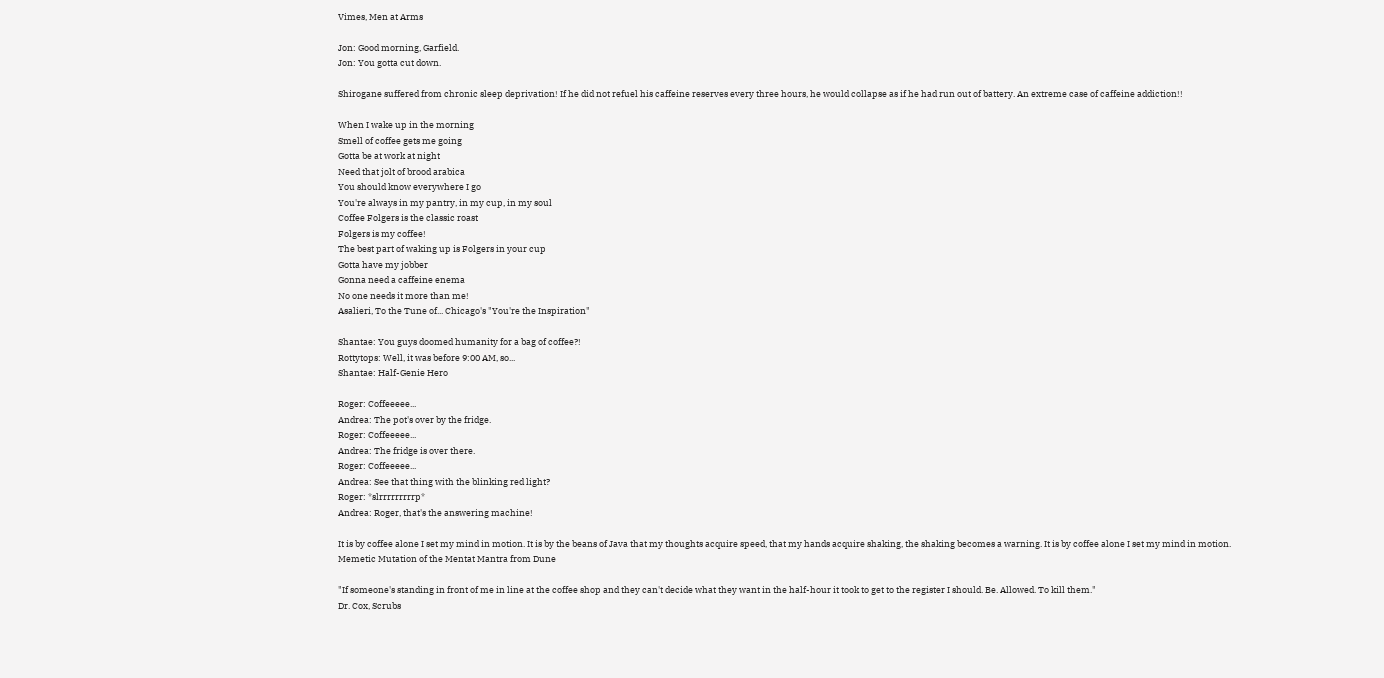Vimes, Men at Arms

Jon: Good morning, Garfield.
Jon: You gotta cut down.

Shirogane suffered from chronic sleep deprivation! If he did not refuel his caffeine reserves every three hours, he would collapse as if he had run out of battery. An extreme case of caffeine addiction!!

When I wake up in the morning
Smell of coffee gets me going
Gotta be at work at night
Need that jolt of brood arabica
You should know everywhere I go
You're always in my pantry, in my cup, in my soul
Coffee Folgers is the classic roast
Folgers is my coffee!
The best part of waking up is Folgers in your cup
Gotta have my jobber
Gonna need a caffeine enema
No one needs it more than me!
Asalieri, To the Tune of... Chicago's "You're the Inspiration"

Shantae: You guys doomed humanity for a bag of coffee?!
Rottytops: Well, it was before 9:00 AM, so...
Shantae: Half-Genie Hero

Roger: Coffeeeee...
Andrea: The pot's over by the fridge.
Roger: Coffeeeee...
Andrea: The fridge is over there.
Roger: Coffeeeee...
Andrea: See that thing with the blinking red light?
Roger: *slrrrrrrrrrp*
Andrea: Roger, that's the answering machine!

It is by coffee alone I set my mind in motion. It is by the beans of Java that my thoughts acquire speed, that my hands acquire shaking, the shaking becomes a warning. It is by coffee alone I set my mind in motion.
Memetic Mutation of the Mentat Mantra from Dune

"If someone's standing in front of me in line at the coffee shop and they can't decide what they want in the half-hour it took to get to the register I should. Be. Allowed. To kill them."
Dr. Cox, Scrubs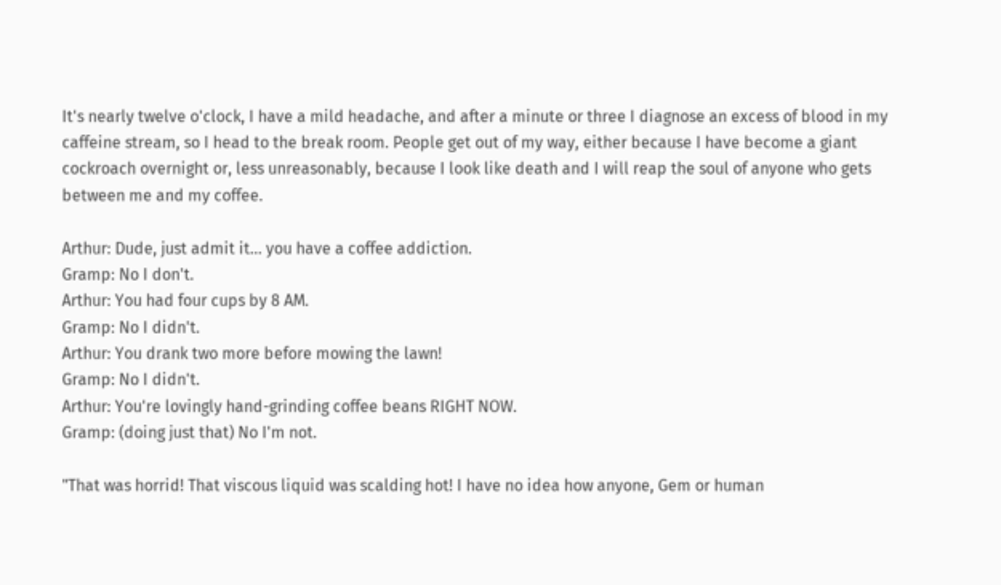It's nearly twelve o'clock, I have a mild headache, and after a minute or three I diagnose an excess of blood in my caffeine stream, so I head to the break room. People get out of my way, either because I have become a giant cockroach overnight or, less unreasonably, because I look like death and I will reap the soul of anyone who gets between me and my coffee.

Arthur: Dude, just admit it... you have a coffee addiction.
Gramp: No I don't.
Arthur: You had four cups by 8 AM.
Gramp: No I didn't.
Arthur: You drank two more before mowing the lawn!
Gramp: No I didn't.
Arthur: You're lovingly hand-grinding coffee beans RIGHT NOW.
Gramp: (doing just that) No I'm not.

"That was horrid! That viscous liquid was scalding hot! I have no idea how anyone, Gem or human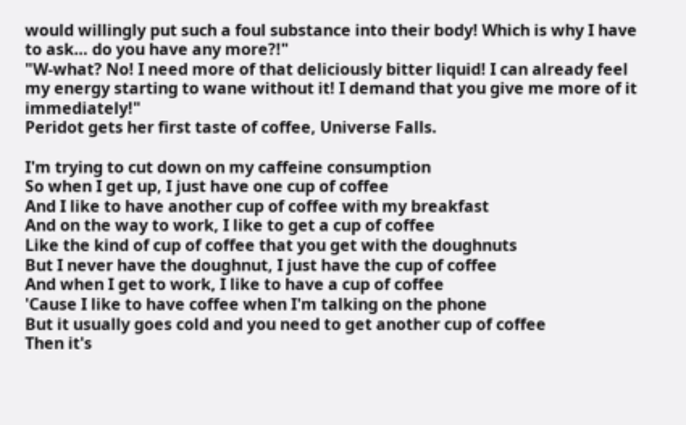would willingly put such a foul substance into their body! Which is why I have to ask… do you have any more?!"
"W-what? No! I need more of that deliciously bitter liquid! I can already feel my energy starting to wane without it! I demand that you give me more of it immediately!"
Peridot gets her first taste of coffee, Universe Falls.

I'm trying to cut down on my caffeine consumption
So when I get up, I just have one cup of coffee
And I like to have another cup of coffee with my breakfast
And on the way to work, I like to get a cup of coffee
Like the kind of cup of coffee that you get with the doughnuts
But I never have the doughnut, I just have the cup of coffee
And when I get to work, I like to have a cup of coffee
'Cause I like to have coffee when I'm talking on the phone
But it usually goes cold and you need to get another cup of coffee
Then it's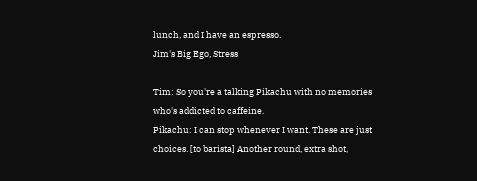lunch, and I have an espresso.
Jim's Big Ego, Stress

Tim: So you're a talking Pikachu with no memories who's addicted to caffeine.
Pikachu: I can stop whenever I want. These are just choices. [to barista] Another round, extra shot,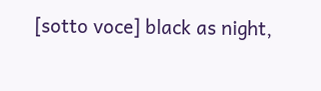[sotto voce] black as night,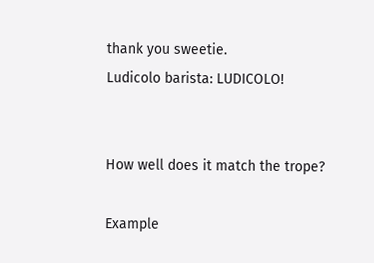thank you sweetie.
Ludicolo barista: LUDICOLO!


How well does it match the trope?

Example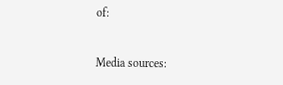of:


Media sources: